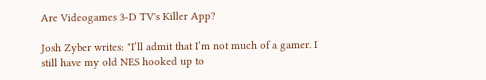Are Videogames 3-D TV's Killer App?

Josh Zyber writes: "I’ll admit that I’m not much of a gamer. I still have my old NES hooked up to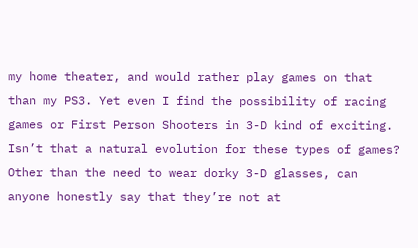my home theater, and would rather play games on that than my PS3. Yet even I find the possibility of racing games or First Person Shooters in 3-D kind of exciting. Isn’t that a natural evolution for these types of games? Other than the need to wear dorky 3-D glasses, can anyone honestly say that they’re not at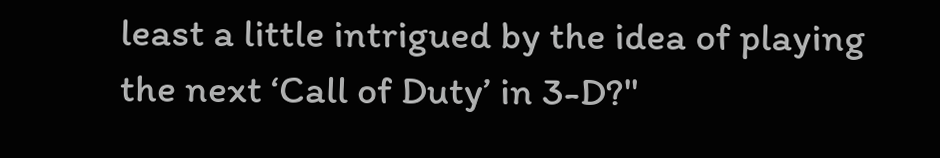least a little intrigued by the idea of playing the next ‘Call of Duty’ in 3-D?"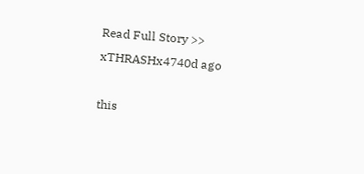Read Full Story >>
xTHRASHx4740d ago

this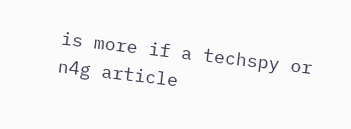is more if a techspy or n4g article